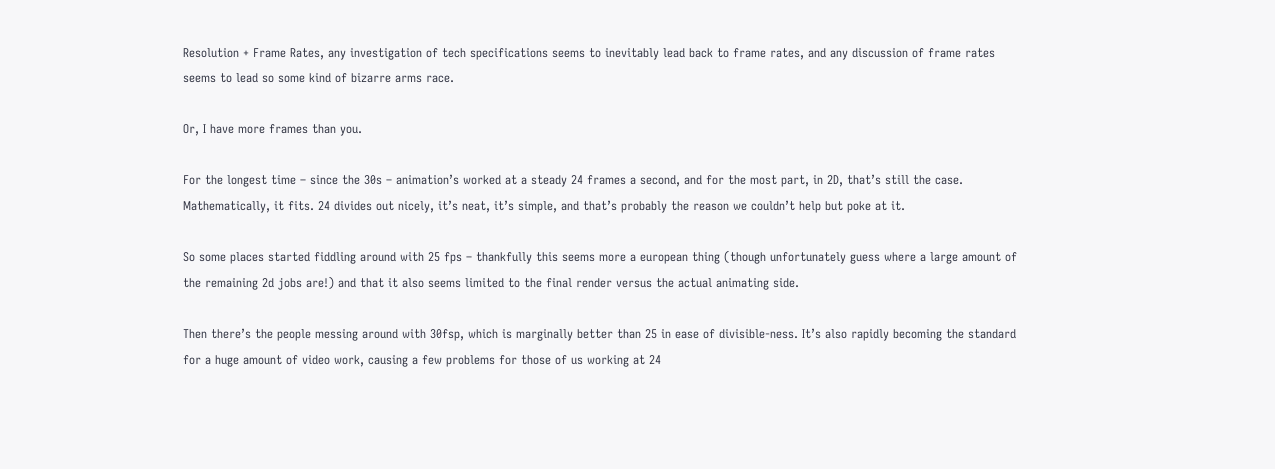Resolution + Frame Rates, any investigation of tech specifications seems to inevitably lead back to frame rates, and any discussion of frame rates seems to lead so some kind of bizarre arms race.

Or, I have more frames than you.

For the longest time – since the 30s – animation’s worked at a steady 24 frames a second, and for the most part, in 2D, that’s still the case. Mathematically, it fits. 24 divides out nicely, it’s neat, it’s simple, and that’s probably the reason we couldn’t help but poke at it.

So some places started fiddling around with 25 fps – thankfully this seems more a european thing (though unfortunately guess where a large amount of the remaining 2d jobs are!) and that it also seems limited to the final render versus the actual animating side.

Then there’s the people messing around with 30fsp, which is marginally better than 25 in ease of divisible-ness. It’s also rapidly becoming the standard for a huge amount of video work, causing a few problems for those of us working at 24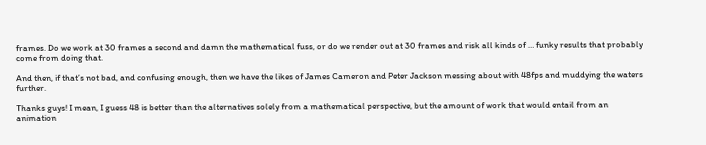frames. Do we work at 30 frames a second and damn the mathematical fuss, or do we render out at 30 frames and risk all kinds of … funky results that probably come from doing that.

And then, if that’s not bad, and confusing enough, then we have the likes of James Cameron and Peter Jackson messing about with 48fps and muddying the waters further.

Thanks guys! I mean, I guess 48 is better than the alternatives solely from a mathematical perspective, but the amount of work that would entail from an animation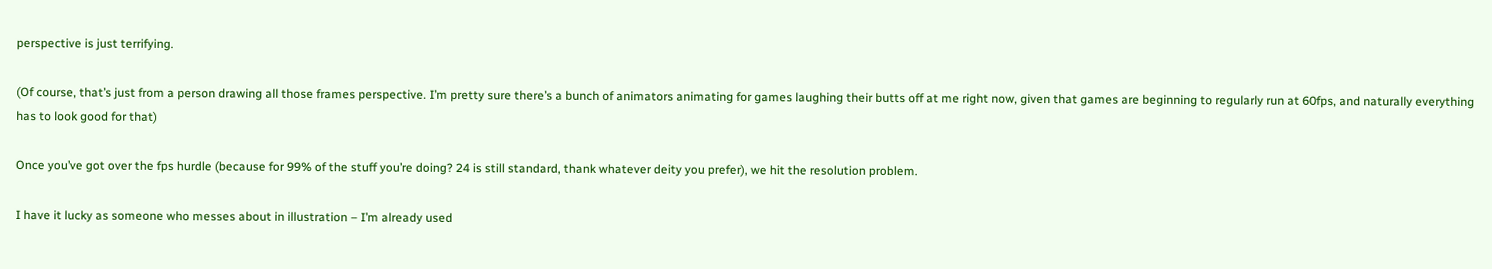perspective is just terrifying.

(Of course, that’s just from a person drawing all those frames perspective. I’m pretty sure there’s a bunch of animators animating for games laughing their butts off at me right now, given that games are beginning to regularly run at 60fps, and naturally everything has to look good for that)

Once you’ve got over the fps hurdle (because for 99% of the stuff you’re doing? 24 is still standard, thank whatever deity you prefer), we hit the resolution problem.

I have it lucky as someone who messes about in illustration – I’m already used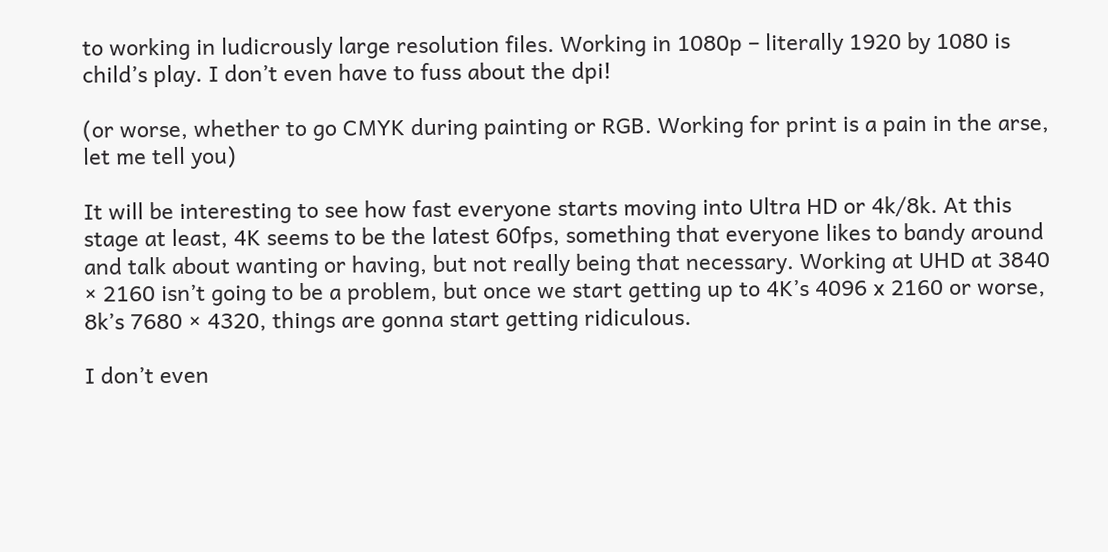to working in ludicrously large resolution files. Working in 1080p – literally 1920 by 1080 is child’s play. I don’t even have to fuss about the dpi!

(or worse, whether to go CMYK during painting or RGB. Working for print is a pain in the arse, let me tell you)

It will be interesting to see how fast everyone starts moving into Ultra HD or 4k/8k. At this stage at least, 4K seems to be the latest 60fps, something that everyone likes to bandy around and talk about wanting or having, but not really being that necessary. Working at UHD at 3840 × 2160 isn’t going to be a problem, but once we start getting up to 4K’s 4096 x 2160 or worse, 8k’s 7680 × 4320, things are gonna start getting ridiculous.

I don’t even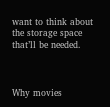want to think about the storage space that’ll be needed.



Why movies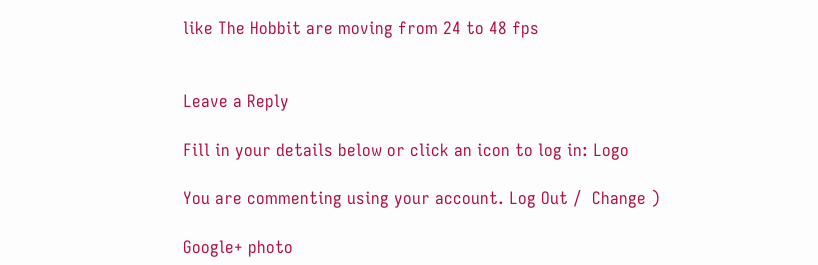like The Hobbit are moving from 24 to 48 fps


Leave a Reply

Fill in your details below or click an icon to log in: Logo

You are commenting using your account. Log Out /  Change )

Google+ photo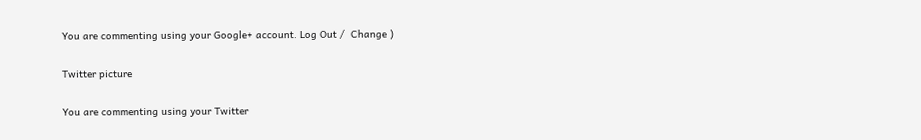You are commenting using your Google+ account. Log Out /  Change )

Twitter picture

You are commenting using your Twitter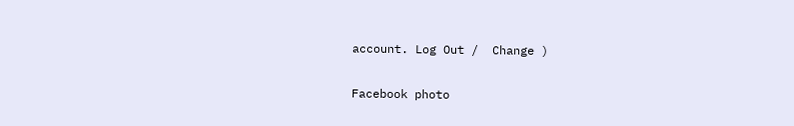account. Log Out /  Change )

Facebook photo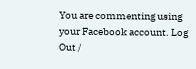You are commenting using your Facebook account. Log Out /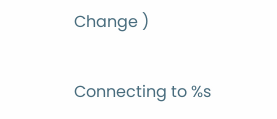Change )


Connecting to %s